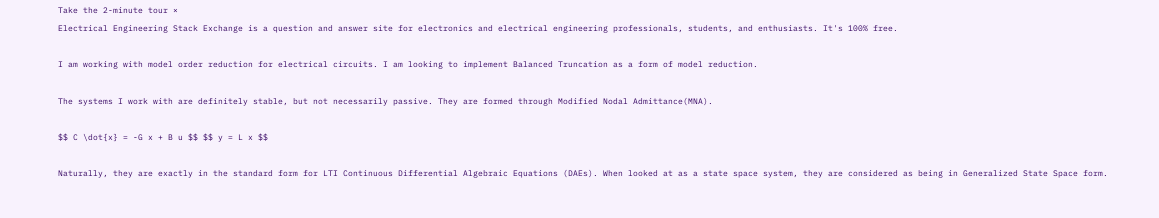Take the 2-minute tour ×
Electrical Engineering Stack Exchange is a question and answer site for electronics and electrical engineering professionals, students, and enthusiasts. It's 100% free.

I am working with model order reduction for electrical circuits. I am looking to implement Balanced Truncation as a form of model reduction.

The systems I work with are definitely stable, but not necessarily passive. They are formed through Modified Nodal Admittance(MNA).

$$ C \dot{x} = -G x + B u $$ $$ y = L x $$

Naturally, they are exactly in the standard form for LTI Continuous Differential Algebraic Equations (DAEs). When looked at as a state space system, they are considered as being in Generalized State Space form.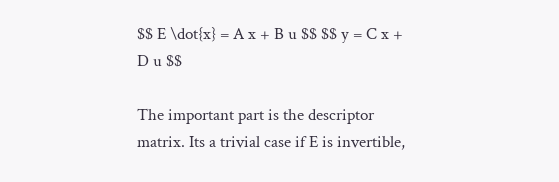$$ E \dot{x} = A x + B u $$ $$ y = C x + D u $$

The important part is the descriptor matrix. Its a trivial case if E is invertible,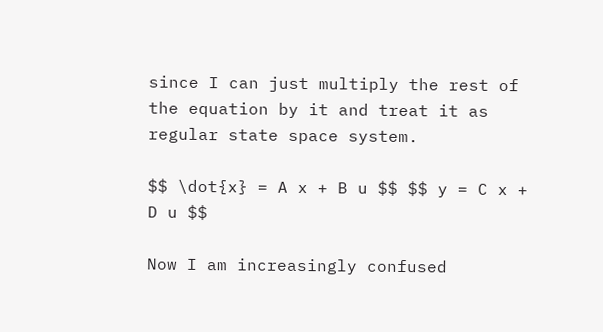since I can just multiply the rest of the equation by it and treat it as regular state space system.

$$ \dot{x} = A x + B u $$ $$ y = C x + D u $$

Now I am increasingly confused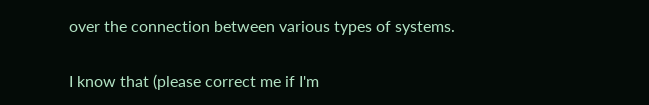over the connection between various types of systems.

I know that (please correct me if I'm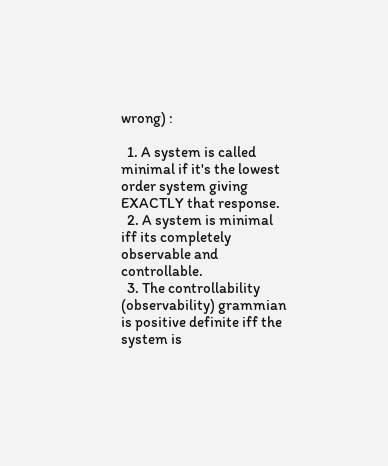wrong) :

  1. A system is called minimal if it's the lowest order system giving EXACTLY that response.
  2. A system is minimal iff its completely observable and controllable.
  3. The controllability (observability) grammian is positive definite iff the system is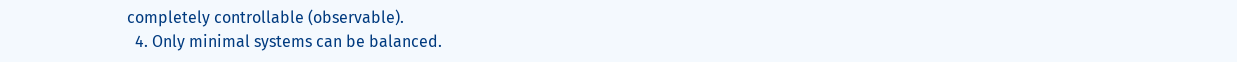completely controllable (observable).
  4. Only minimal systems can be balanced.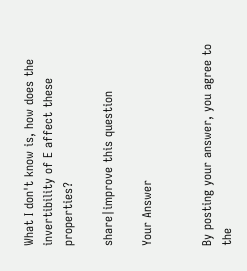What I don't know is, how does the invertibility of E affect these properties?

share|improve this question

Your Answer


By posting your answer, you agree to the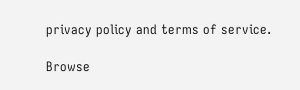privacy policy and terms of service.

Browse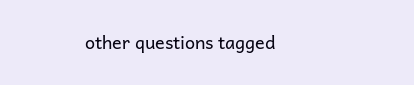other questions tagged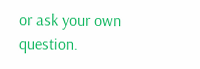or ask your own question.